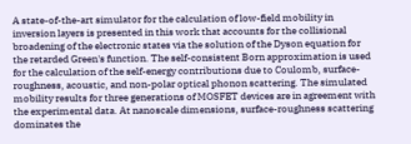A state-of-the-art simulator for the calculation of low-field mobility in inversion layers is presented in this work that accounts for the collisional broadening of the electronic states via the solution of the Dyson equation for the retarded Green's function. The self-consistent Born approximation is used for the calculation of the self-energy contributions due to Coulomb, surface-roughness, acoustic, and non-polar optical phonon scattering. The simulated mobility results for three generations of MOSFET devices are in agreement with the experimental data. At nanoscale dimensions, surface-roughness scattering dominates the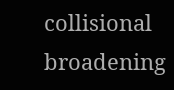collisional broadening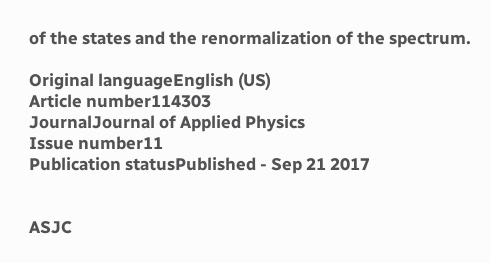of the states and the renormalization of the spectrum.

Original languageEnglish (US)
Article number114303
JournalJournal of Applied Physics
Issue number11
Publication statusPublished - Sep 21 2017


ASJC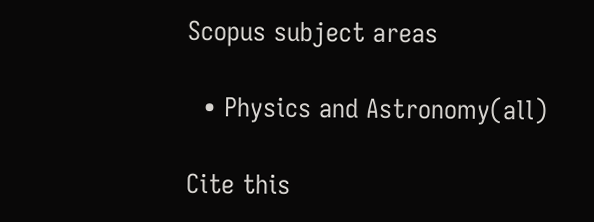Scopus subject areas

  • Physics and Astronomy(all)

Cite this